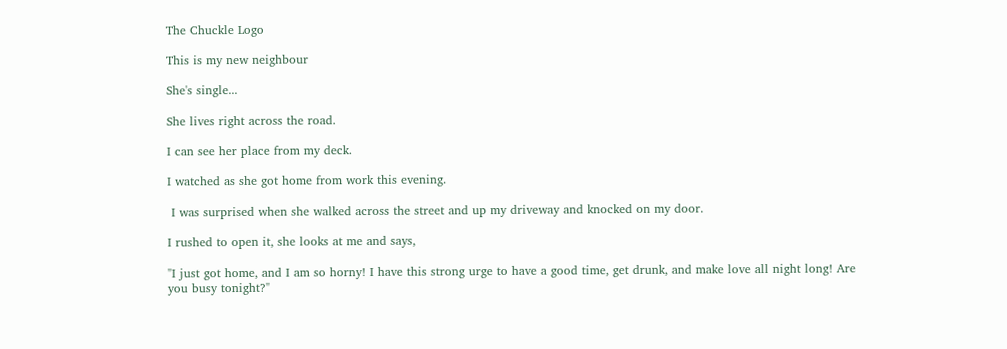The Chuckle Logo

This is my new neighbour

She's single...

She lives right across the road.

I can see her place from my deck.

I watched as she got home from work this evening.

 I was surprised when she walked across the street and up my driveway and knocked on my door.

I rushed to open it, she looks at me and says,

"I just got home, and I am so horny! I have this strong urge to have a good time, get drunk, and make love all night long! Are you busy tonight?"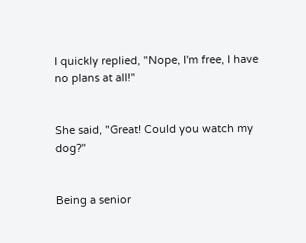I quickly replied, "Nope, I'm free, I have no plans at all!"


She said, "Great! Could you watch my dog?"


Being a senior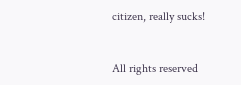citizen, really sucks!


All rights reserved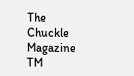The Chuckle Magazine TM